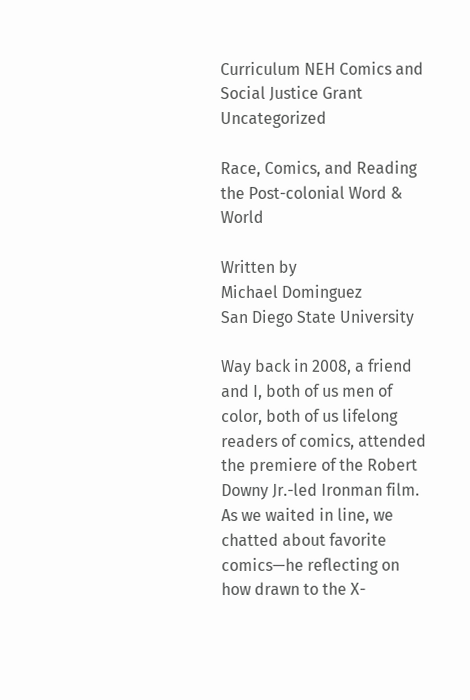Curriculum NEH Comics and Social Justice Grant Uncategorized

Race, Comics, and Reading the Post-colonial Word & World

Written by
Michael Dominguez
San Diego State University

Way back in 2008, a friend and I, both of us men of color, both of us lifelong readers of comics, attended the premiere of the Robert Downy Jr.-led Ironman film. As we waited in line, we chatted about favorite comics—he reflecting on how drawn to the X-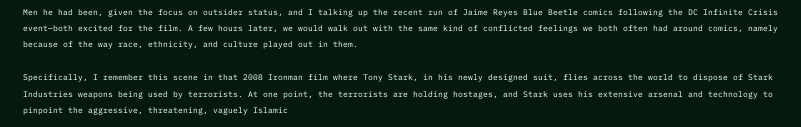Men he had been, given the focus on outsider status, and I talking up the recent run of Jaime Reyes Blue Beetle comics following the DC Infinite Crisis event—both excited for the film. A few hours later, we would walk out with the same kind of conflicted feelings we both often had around comics, namely because of the way race, ethnicity, and culture played out in them.

Specifically, I remember this scene in that 2008 Ironman film where Tony Stark, in his newly designed suit, flies across the world to dispose of Stark Industries weapons being used by terrorists. At one point, the terrorists are holding hostages, and Stark uses his extensive arsenal and technology to pinpoint the aggressive, threatening, vaguely Islamic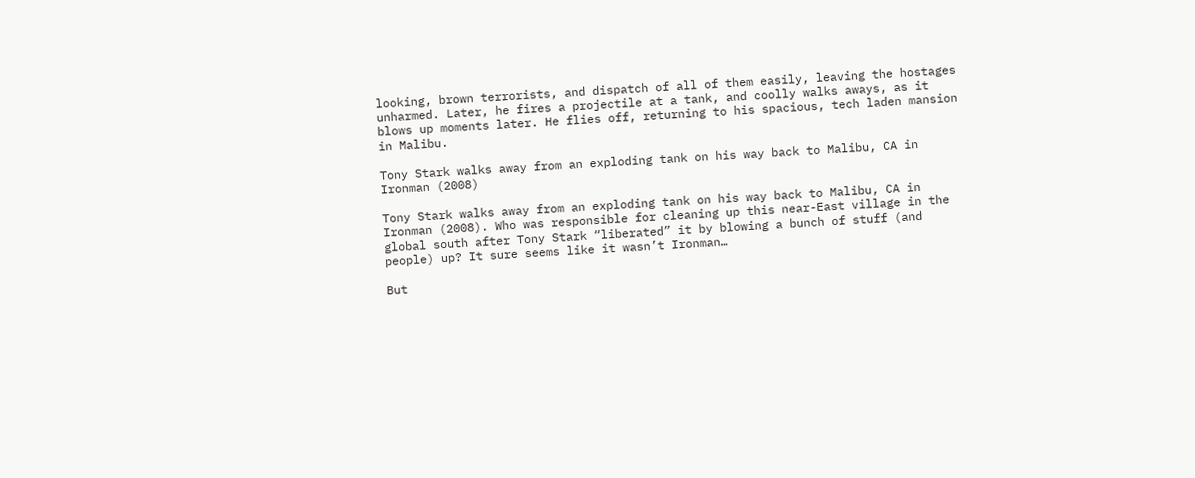looking, brown terrorists, and dispatch of all of them easily, leaving the hostages unharmed. Later, he fires a projectile at a tank, and coolly walks aways, as it blows up moments later. He flies off, returning to his spacious, tech laden mansion in Malibu.

Tony Stark walks away from an exploding tank on his way back to Malibu, CA in Ironman (2008)

Tony Stark walks away from an exploding tank on his way back to Malibu, CA in Ironman (2008). Who was responsible for cleaning up this near-East village in the global south after Tony Stark “liberated” it by blowing a bunch of stuff (and people) up? It sure seems like it wasn’t Ironman…

But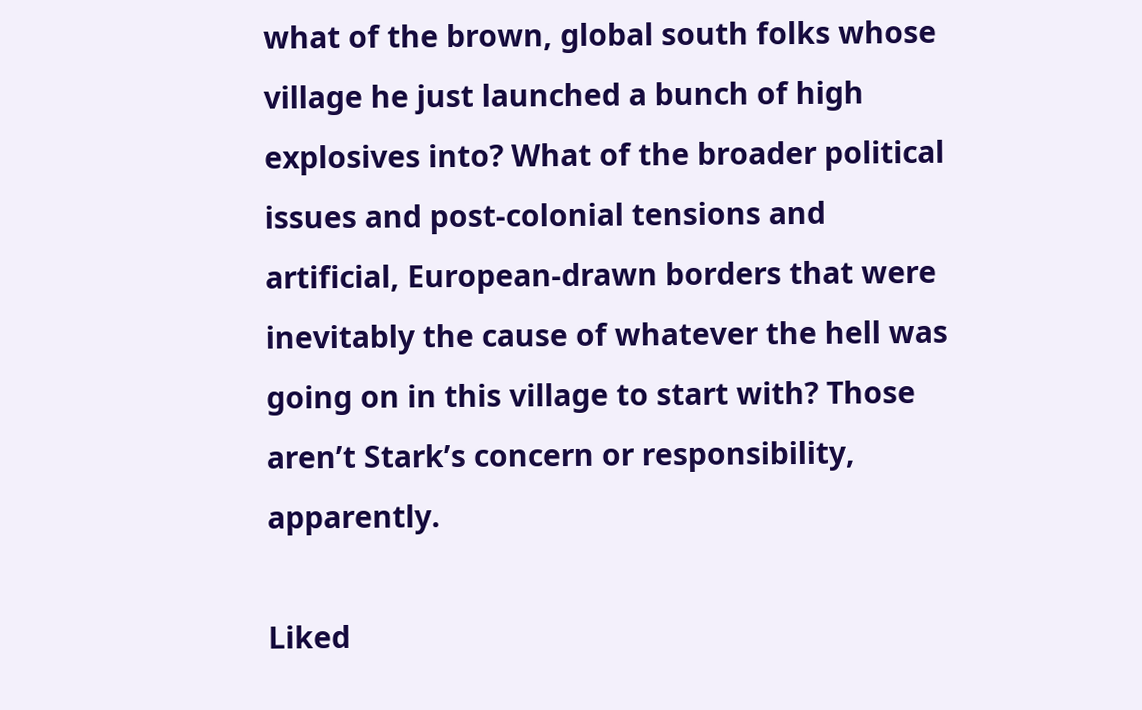what of the brown, global south folks whose village he just launched a bunch of high explosives into? What of the broader political issues and post-colonial tensions and artificial, European-drawn borders that were inevitably the cause of whatever the hell was going on in this village to start with? Those aren’t Stark’s concern or responsibility, apparently.

Liked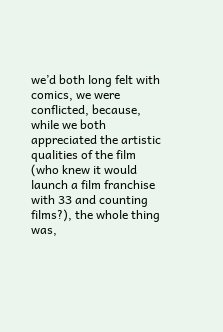we’d both long felt with comics, we were conflicted, because, while we both appreciated the artistic qualities of the film (who knew it would launch a film franchise with 33 and counting films?), the whole thing was,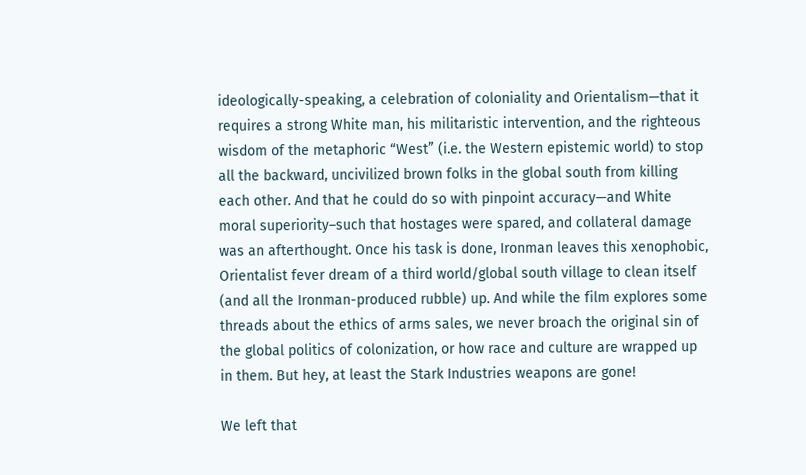ideologically-speaking, a celebration of coloniality and Orientalism—that it requires a strong White man, his militaristic intervention, and the righteous wisdom of the metaphoric “West” (i.e. the Western epistemic world) to stop all the backward, uncivilized brown folks in the global south from killing each other. And that he could do so with pinpoint accuracy—and White moral superiority–such that hostages were spared, and collateral damage was an afterthought. Once his task is done, Ironman leaves this xenophobic, Orientalist fever dream of a third world/global south village to clean itself (and all the Ironman-produced rubble) up. And while the film explores some threads about the ethics of arms sales, we never broach the original sin of the global politics of colonization, or how race and culture are wrapped up in them. But hey, at least the Stark Industries weapons are gone!

We left that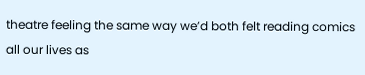theatre feeling the same way we’d both felt reading comics all our lives as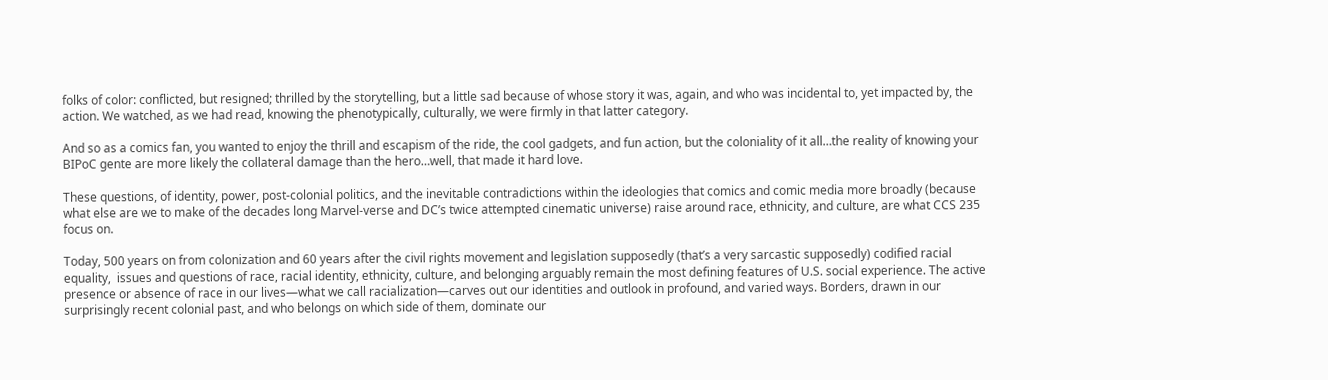folks of color: conflicted, but resigned; thrilled by the storytelling, but a little sad because of whose story it was, again, and who was incidental to, yet impacted by, the action. We watched, as we had read, knowing the phenotypically, culturally, we were firmly in that latter category.

And so as a comics fan, you wanted to enjoy the thrill and escapism of the ride, the cool gadgets, and fun action, but the coloniality of it all…the reality of knowing your BIPoC gente are more likely the collateral damage than the hero…well, that made it hard love.

These questions, of identity, power, post-colonial politics, and the inevitable contradictions within the ideologies that comics and comic media more broadly (because what else are we to make of the decades long Marvel-verse and DC’s twice attempted cinematic universe) raise around race, ethnicity, and culture, are what CCS 235 focus on.

Today, 500 years on from colonization and 60 years after the civil rights movement and legislation supposedly (that’s a very sarcastic supposedly) codified racial equality,  issues and questions of race, racial identity, ethnicity, culture, and belonging arguably remain the most defining features of U.S. social experience. The active presence or absence of race in our lives—what we call racialization—carves out our identities and outlook in profound, and varied ways. Borders, drawn in our surprisingly recent colonial past, and who belongs on which side of them, dominate our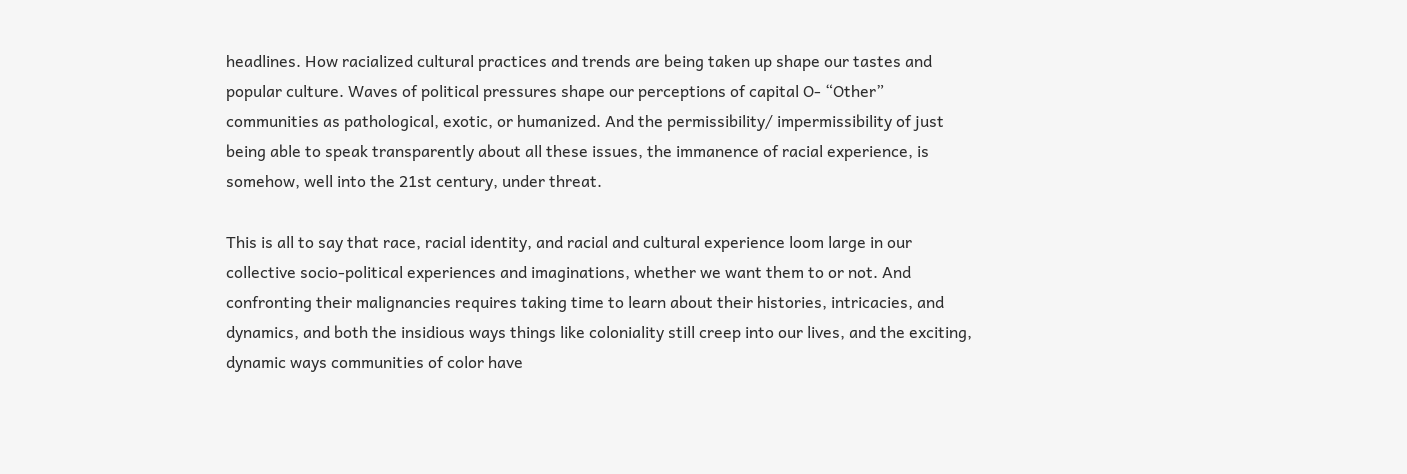headlines. How racialized cultural practices and trends are being taken up shape our tastes and popular culture. Waves of political pressures shape our perceptions of capital O- “Other” communities as pathological, exotic, or humanized. And the permissibility/ impermissibility of just being able to speak transparently about all these issues, the immanence of racial experience, is somehow, well into the 21st century, under threat.

This is all to say that race, racial identity, and racial and cultural experience loom large in our collective socio-political experiences and imaginations, whether we want them to or not. And confronting their malignancies requires taking time to learn about their histories, intricacies, and dynamics, and both the insidious ways things like coloniality still creep into our lives, and the exciting, dynamic ways communities of color have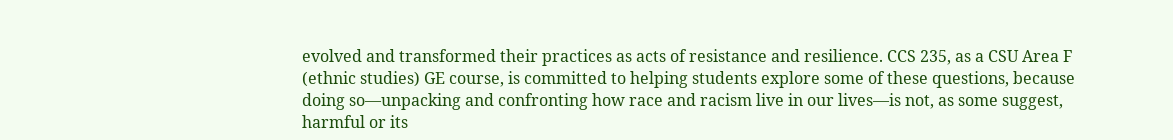evolved and transformed their practices as acts of resistance and resilience. CCS 235, as a CSU Area F (ethnic studies) GE course, is committed to helping students explore some of these questions, because doing so—unpacking and confronting how race and racism live in our lives—is not, as some suggest, harmful or its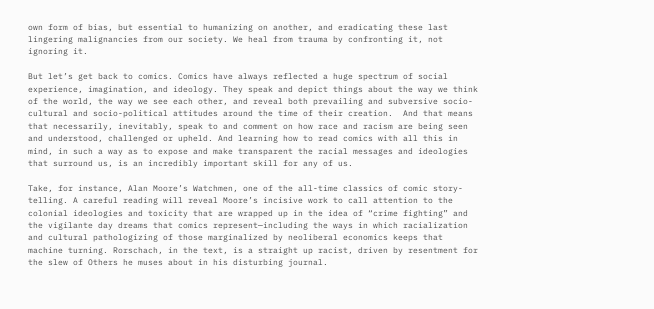own form of bias, but essential to humanizing on another, and eradicating these last lingering malignancies from our society. We heal from trauma by confronting it, not ignoring it.

But let’s get back to comics. Comics have always reflected a huge spectrum of social experience, imagination, and ideology. They speak and depict things about the way we think of the world, the way we see each other, and reveal both prevailing and subversive socio-cultural and socio-political attitudes around the time of their creation.  And that means that necessarily, inevitably, speak to and comment on how race and racism are being seen and understood, challenged or upheld. And learning how to read comics with all this in mind, in such a way as to expose and make transparent the racial messages and ideologies that surround us, is an incredibly important skill for any of us.

Take, for instance, Alan Moore’s Watchmen, one of the all-time classics of comic story-telling. A careful reading will reveal Moore’s incisive work to call attention to the colonial ideologies and toxicity that are wrapped up in the idea of “crime fighting” and the vigilante day dreams that comics represent—including the ways in which racialization and cultural pathologizing of those marginalized by neoliberal economics keeps that machine turning. Rorschach, in the text, is a straight up racist, driven by resentment for the slew of Others he muses about in his disturbing journal.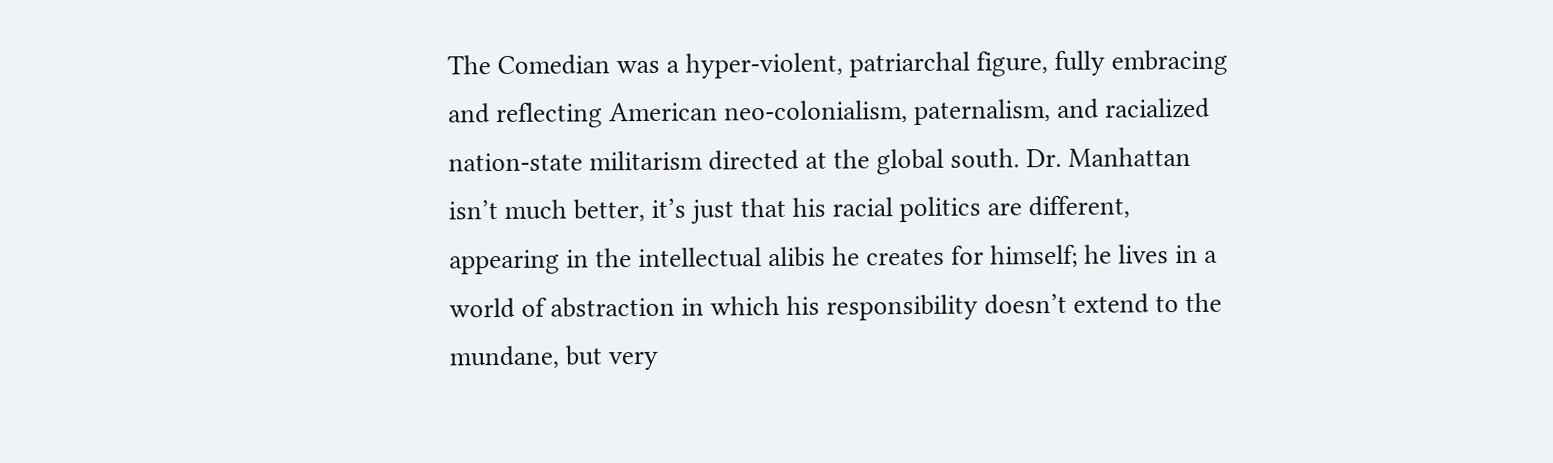The Comedian was a hyper-violent, patriarchal figure, fully embracing and reflecting American neo-colonialism, paternalism, and racialized nation-state militarism directed at the global south. Dr. Manhattan isn’t much better, it’s just that his racial politics are different, appearing in the intellectual alibis he creates for himself; he lives in a world of abstraction in which his responsibility doesn’t extend to the mundane, but very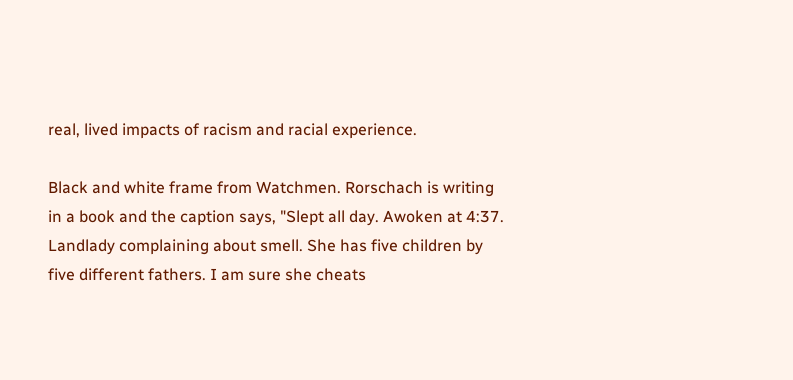real, lived impacts of racism and racial experience.

Black and white frame from Watchmen. Rorschach is writing in a book and the caption says, "Slept all day. Awoken at 4:37. Landlady complaining about smell. She has five children by five different fathers. I am sure she cheats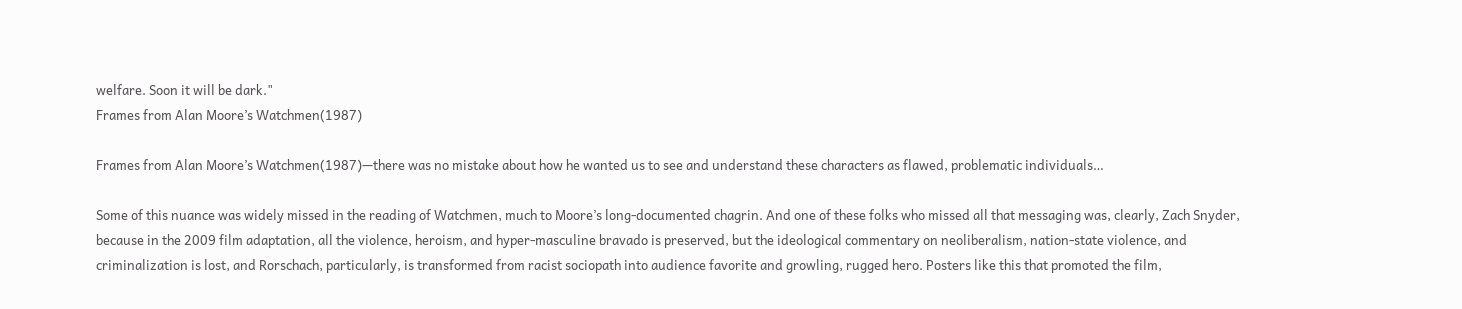welfare. Soon it will be dark."
Frames from Alan Moore’s Watchmen(1987)

Frames from Alan Moore’s Watchmen(1987)—there was no mistake about how he wanted us to see and understand these characters as flawed, problematic individuals…

Some of this nuance was widely missed in the reading of Watchmen, much to Moore’s long-documented chagrin. And one of these folks who missed all that messaging was, clearly, Zach Snyder, because in the 2009 film adaptation, all the violence, heroism, and hyper-masculine bravado is preserved, but the ideological commentary on neoliberalism, nation-state violence, and criminalization is lost, and Rorschach, particularly, is transformed from racist sociopath into audience favorite and growling, rugged hero. Posters like this that promoted the film,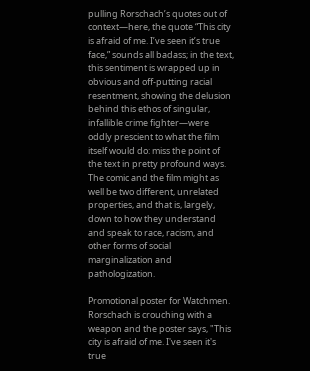pulling Rorschach’s quotes out of context—here, the quote “This city is afraid of me. I’ve seen it’s true face,” sounds all badass; in the text, this sentiment is wrapped up in obvious and off-putting racial resentment, showing the delusion behind this ethos of singular, infallible crime fighter—were oddly prescient to what the film itself would do: miss the point of the text in pretty profound ways. The comic and the film might as well be two different, unrelated properties, and that is, largely, down to how they understand and speak to race, racism, and other forms of social marginalization and pathologization.

Promotional poster for Watchmen. Rorschach is crouching with a weapon and the poster says, "This city is afraid of me. I've seen it's true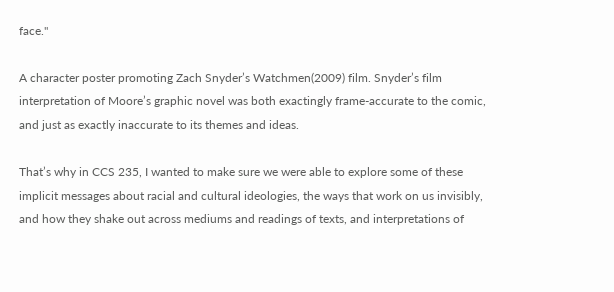face."

A character poster promoting Zach Snyder’s Watchmen(2009) film. Snyder’s film interpretation of Moore’s graphic novel was both exactingly frame-accurate to the comic, and just as exactly inaccurate to its themes and ideas.

That’s why in CCS 235, I wanted to make sure we were able to explore some of these implicit messages about racial and cultural ideologies, the ways that work on us invisibly, and how they shake out across mediums and readings of texts, and interpretations of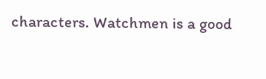characters. Watchmen is a good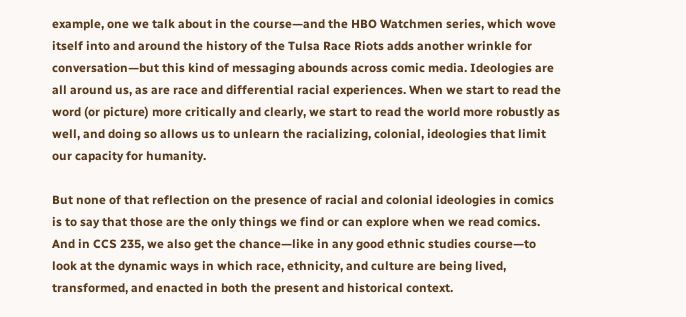example, one we talk about in the course—and the HBO Watchmen series, which wove itself into and around the history of the Tulsa Race Riots adds another wrinkle for conversation—but this kind of messaging abounds across comic media. Ideologies are all around us, as are race and differential racial experiences. When we start to read the word (or picture) more critically and clearly, we start to read the world more robustly as well, and doing so allows us to unlearn the racializing, colonial, ideologies that limit our capacity for humanity.

But none of that reflection on the presence of racial and colonial ideologies in comics is to say that those are the only things we find or can explore when we read comics. And in CCS 235, we also get the chance—like in any good ethnic studies course—to look at the dynamic ways in which race, ethnicity, and culture are being lived, transformed, and enacted in both the present and historical context.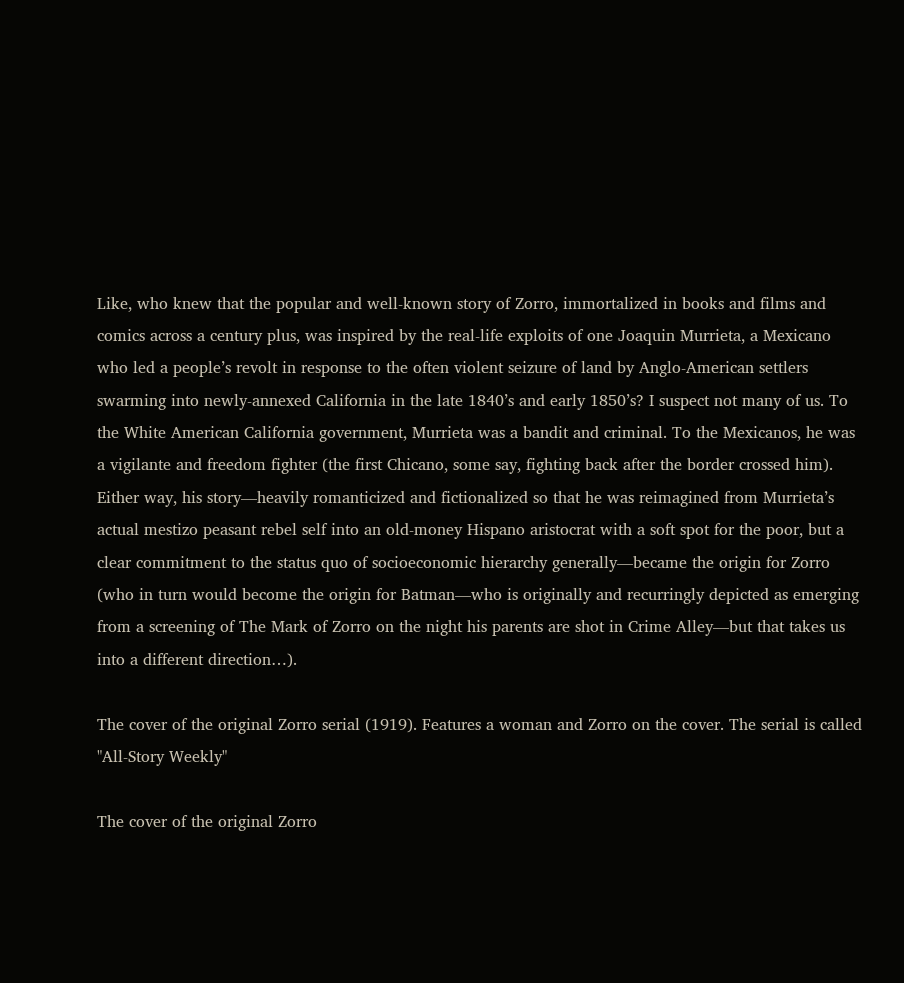Like, who knew that the popular and well-known story of Zorro, immortalized in books and films and comics across a century plus, was inspired by the real-life exploits of one Joaquin Murrieta, a Mexicano who led a people’s revolt in response to the often violent seizure of land by Anglo-American settlers swarming into newly-annexed California in the late 1840’s and early 1850’s? I suspect not many of us. To the White American California government, Murrieta was a bandit and criminal. To the Mexicanos, he was a vigilante and freedom fighter (the first Chicano, some say, fighting back after the border crossed him). Either way, his story—heavily romanticized and fictionalized so that he was reimagined from Murrieta’s actual mestizo peasant rebel self into an old-money Hispano aristocrat with a soft spot for the poor, but a clear commitment to the status quo of socioeconomic hierarchy generally—became the origin for Zorro (who in turn would become the origin for Batman—who is originally and recurringly depicted as emerging from a screening of The Mark of Zorro on the night his parents are shot in Crime Alley—but that takes us into a different direction…).

The cover of the original Zorro serial (1919). Features a woman and Zorro on the cover. The serial is called "All-Story Weekly"

The cover of the original Zorro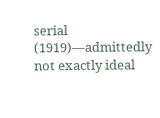serial (1919)—admittedly not exactly ideal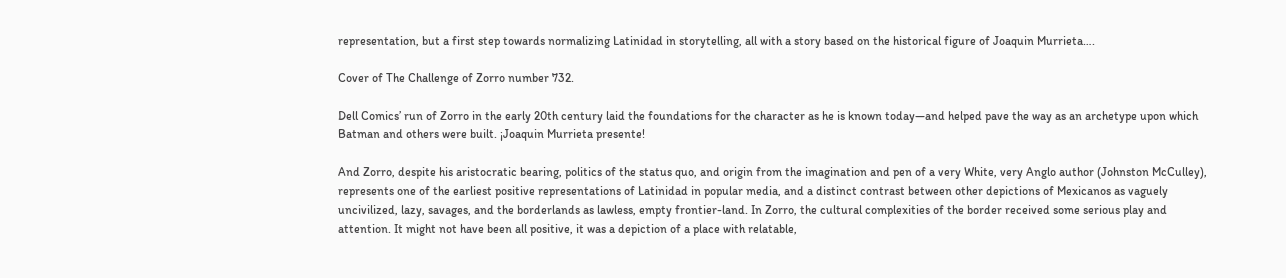representation, but a first step towards normalizing Latinidad in storytelling, all with a story based on the historical figure of Joaquin Murrieta….

Cover of The Challenge of Zorro number 732.

Dell Comics’ run of Zorro in the early 20th century laid the foundations for the character as he is known today—and helped pave the way as an archetype upon which Batman and others were built. ¡Joaquin Murrieta presente!

And Zorro, despite his aristocratic bearing, politics of the status quo, and origin from the imagination and pen of a very White, very Anglo author (Johnston McCulley), represents one of the earliest positive representations of Latinidad in popular media, and a distinct contrast between other depictions of Mexicanos as vaguely uncivilized, lazy, savages, and the borderlands as lawless, empty frontier-land. In Zorro, the cultural complexities of the border received some serious play and attention. It might not have been all positive, it was a depiction of a place with relatable,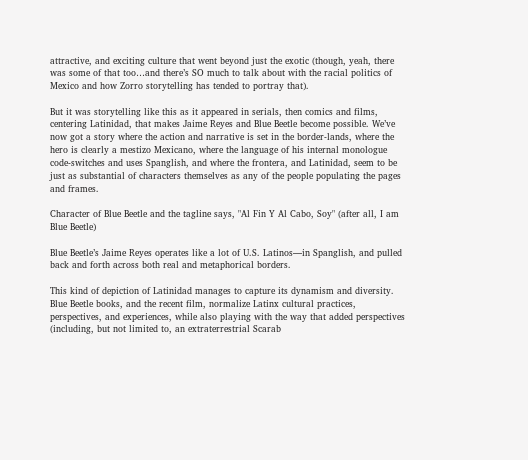attractive, and exciting culture that went beyond just the exotic (though, yeah, there was some of that too…and there’s SO much to talk about with the racial politics of Mexico and how Zorro storytelling has tended to portray that).

But it was storytelling like this as it appeared in serials, then comics and films, centering Latinidad, that makes Jaime Reyes and Blue Beetle become possible. We’ve now got a story where the action and narrative is set in the border-lands, where the hero is clearly a mestizo Mexicano, where the language of his internal monologue code-switches and uses Spanglish, and where the frontera, and Latinidad, seem to be just as substantial of characters themselves as any of the people populating the pages and frames.

Character of Blue Beetle and the tagline says, "Al Fin Y Al Cabo, Soy" (after all, I am Blue Beetle)

Blue Beetle’s Jaime Reyes operates like a lot of U.S. Latinos—in Spanglish, and pulled back and forth across both real and metaphorical borders.

This kind of depiction of Latinidad manages to capture its dynamism and diversity. Blue Beetle books, and the recent film, normalize Latinx cultural practices, perspectives, and experiences, while also playing with the way that added perspectives (including, but not limited to, an extraterrestrial Scarab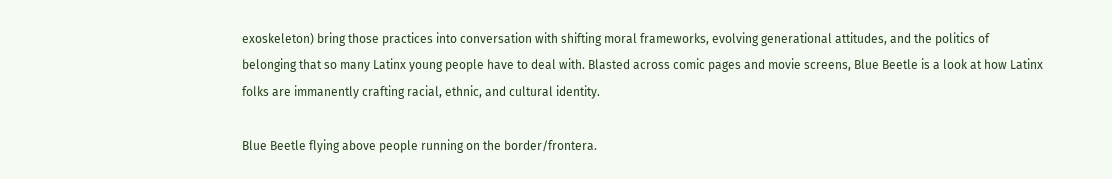exoskeleton) bring those practices into conversation with shifting moral frameworks, evolving generational attitudes, and the politics of belonging that so many Latinx young people have to deal with. Blasted across comic pages and movie screens, Blue Beetle is a look at how Latinx folks are immanently crafting racial, ethnic, and cultural identity.

Blue Beetle flying above people running on the border/frontera.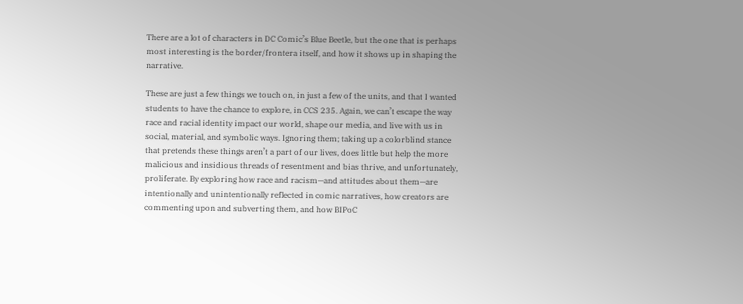There are a lot of characters in DC Comic’s Blue Beetle, but the one that is perhaps most interesting is the border/frontera itself, and how it shows up in shaping the narrative.

These are just a few things we touch on, in just a few of the units, and that I wanted students to have the chance to explore, in CCS 235. Again, we can’t escape the way race and racial identity impact our world, shape our media, and live with us in social, material, and symbolic ways. Ignoring them; taking up a colorblind stance that pretends these things aren’t a part of our lives, does little but help the more malicious and insidious threads of resentment and bias thrive, and unfortunately, proliferate. By exploring how race and racism—and attitudes about them—are intentionally and unintentionally reflected in comic narratives, how creators are commenting upon and subverting them, and how BIPoC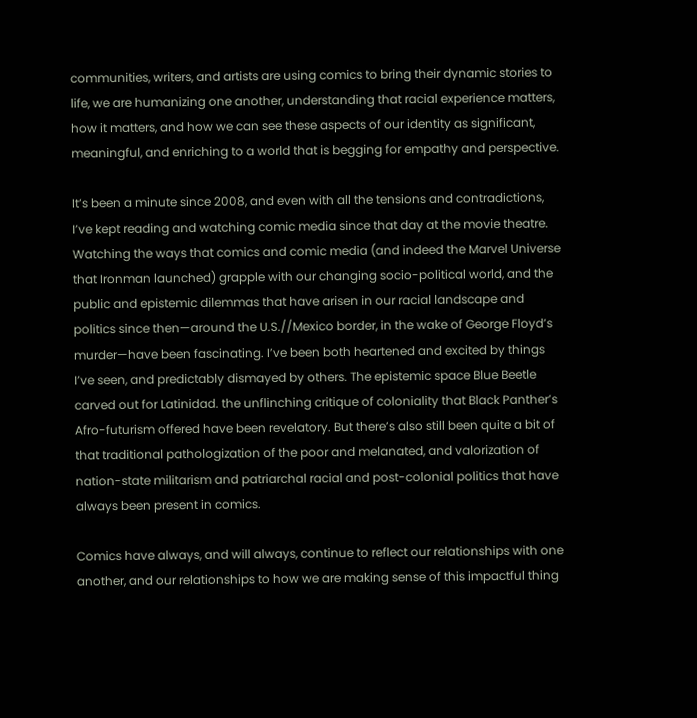communities, writers, and artists are using comics to bring their dynamic stories to life, we are humanizing one another, understanding that racial experience matters, how it matters, and how we can see these aspects of our identity as significant, meaningful, and enriching to a world that is begging for empathy and perspective.

It’s been a minute since 2008, and even with all the tensions and contradictions, I’ve kept reading and watching comic media since that day at the movie theatre. Watching the ways that comics and comic media (and indeed the Marvel Universe that Ironman launched) grapple with our changing socio-political world, and the public and epistemic dilemmas that have arisen in our racial landscape and politics since then—around the U.S.//Mexico border, in the wake of George Floyd’s murder—have been fascinating. I’ve been both heartened and excited by things I’ve seen, and predictably dismayed by others. The epistemic space Blue Beetle carved out for Latinidad. the unflinching critique of coloniality that Black Panther’s Afro-futurism offered have been revelatory. But there’s also still been quite a bit of that traditional pathologization of the poor and melanated, and valorization of nation-state militarism and patriarchal racial and post-colonial politics that have always been present in comics.

Comics have always, and will always, continue to reflect our relationships with one another, and our relationships to how we are making sense of this impactful thing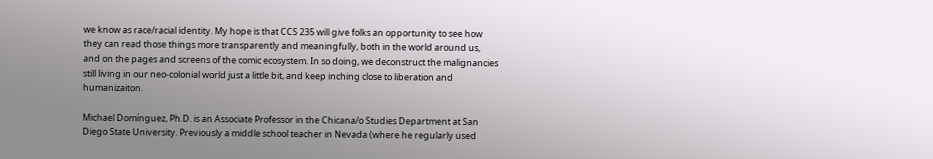we know as race/racial identity. My hope is that CCS 235 will give folks an opportunity to see how they can read those things more transparently and meaningfully, both in the world around us, and on the pages and screens of the comic ecosystem. In so doing, we deconstruct the malignancies still living in our neo-colonial world just a little bit, and keep inching close to liberation and humanizaiton.

Michael Domínguez, Ph.D. is an Associate Professor in the Chicana/o Studies Department at San Diego State University. Previously a middle school teacher in Nevada (where he regularly used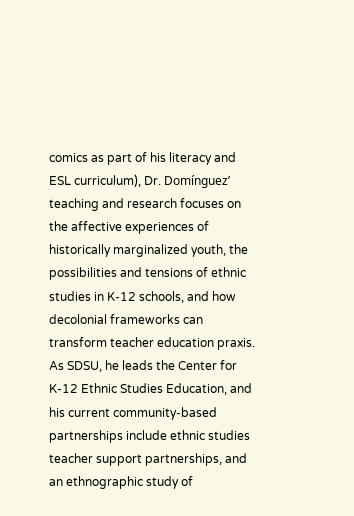comics as part of his literacy and ESL curriculum), Dr. Domínguez’ teaching and research focuses on the affective experiences of historically marginalized youth, the possibilities and tensions of ethnic studies in K-12 schools, and how decolonial frameworks can transform teacher education praxis. As SDSU, he leads the Center for K-12 Ethnic Studies Education, and his current community-based partnerships include ethnic studies teacher support partnerships, and an ethnographic study of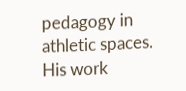pedagogy in athletic spaces. His work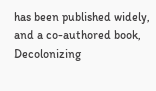has been published widely, and a co-authored book, Decolonizing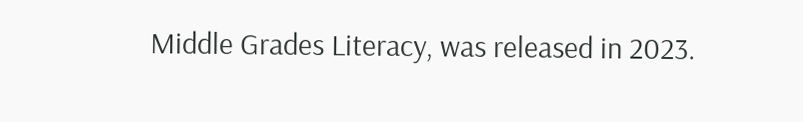Middle Grades Literacy, was released in 2023.